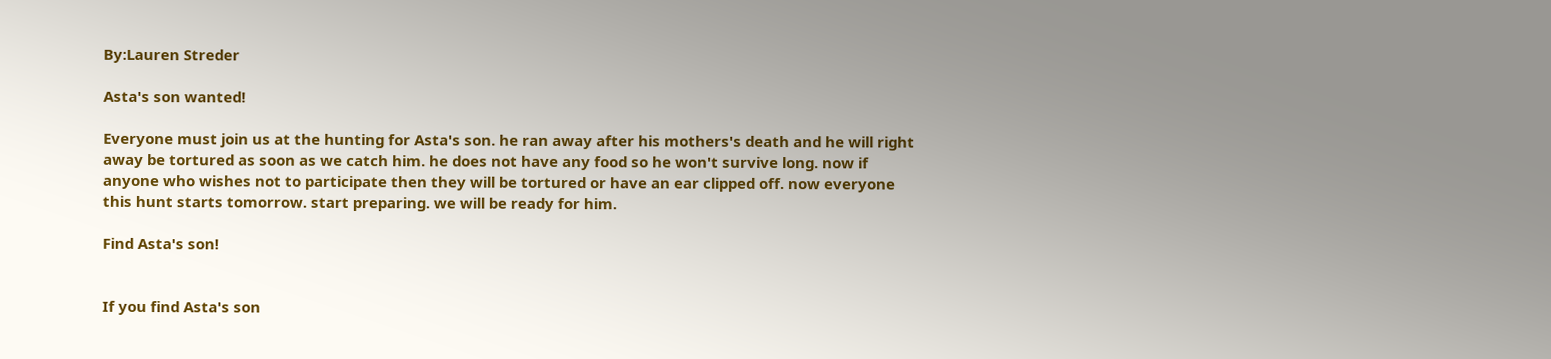By:Lauren Streder

Asta's son wanted!

Everyone must join us at the hunting for Asta's son. he ran away after his mothers's death and he will right away be tortured as soon as we catch him. he does not have any food so he won't survive long. now if anyone who wishes not to participate then they will be tortured or have an ear clipped off. now everyone this hunt starts tomorrow. start preparing. we will be ready for him.

Find Asta's son!


If you find Asta's son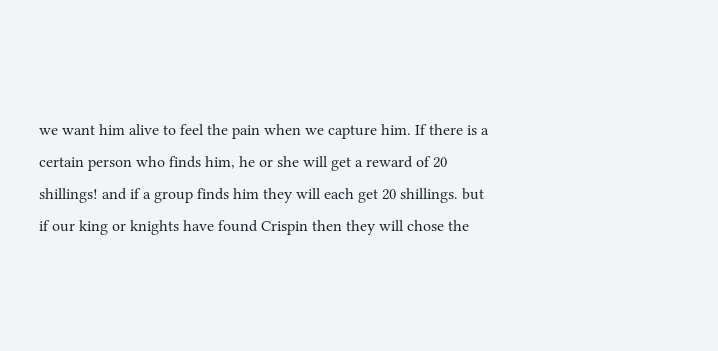we want him alive to feel the pain when we capture him. If there is a certain person who finds him, he or she will get a reward of 20 shillings! and if a group finds him they will each get 20 shillings. but if our king or knights have found Crispin then they will chose the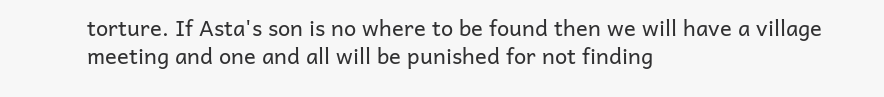torture. If Asta's son is no where to be found then we will have a village meeting and one and all will be punished for not finding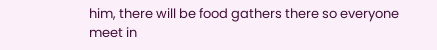him, there will be food gathers there so everyone meet in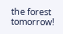the forest tomorrow!